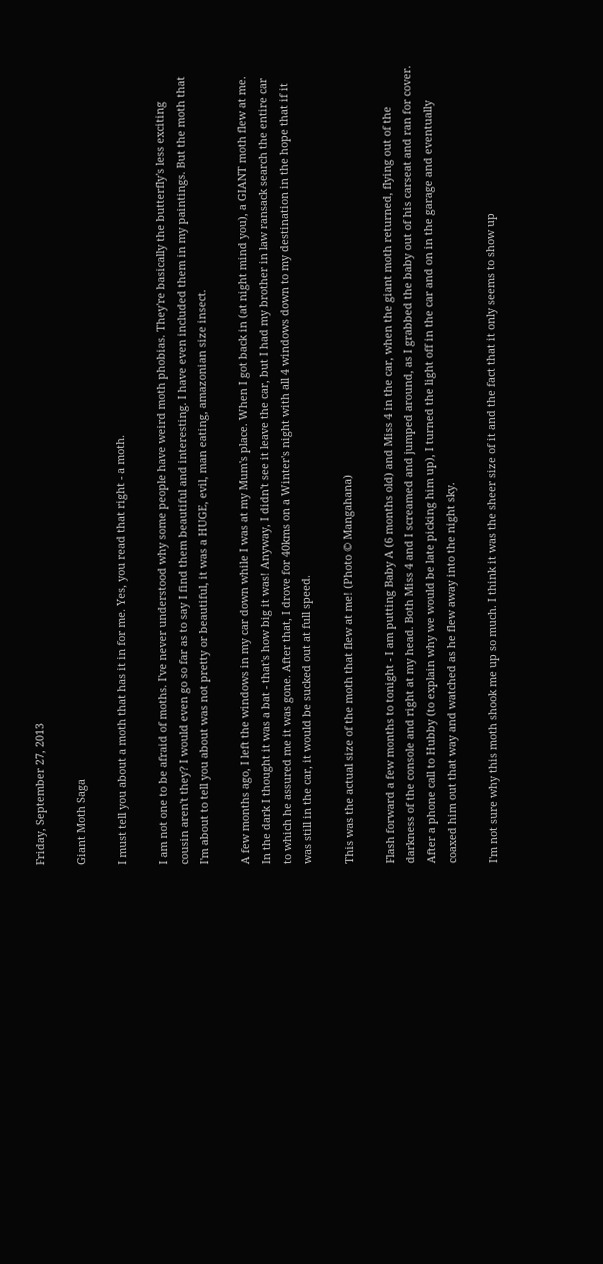Friday, September 27, 2013

Giant Moth Saga

I must tell you about a moth that has it in for me. Yes, you read that right - a moth.

I am not one to be afraid of moths. I've never understood why some people have weird moth phobias. They're basically the butterfly's less exciting cousin aren't they? I would even go so far as to say I find them beautiful and interesting. I have even included them in my paintings. But the moth that I'm about to tell you about was not pretty or beautiful, it was a HUGE, evil, man eating, amazonian size insect.

A few months ago, I left the windows in my car down while I was at my Mum's place. When I got back in (at night mind you), a GIANT moth flew at me. In the dark I thought it was a bat - that's how big it was! Anyway, I didn't see it leave the car, but I had my brother in law ransack search the entire car to which he assured me it was gone. After that, I drove for 40kms on a Winter's night with all 4 windows down to my destination in the hope that if it was still in the car, it would be sucked out at full speed.

This was the actual size of the moth that flew at me! (Photo © Mangahana)

Flash forward a few months to tonight - I am putting Baby A (6 months old) and Miss 4 in the car, when the giant moth returned, flying out of the darkness of the console and right at my head. Both Miss 4 and I screamed and jumped around, as I grabbed the baby out of his carseat and ran for cover. After a phone call to Hubby (to explain why we would be late picking him up), I turned the light off in the car and on in the garage and eventually coaxed him out that way and watched as he flew away into the night sky.

I'm not sure why this moth shook me up so much. I think it was the sheer size of it and the fact that it only seems to show up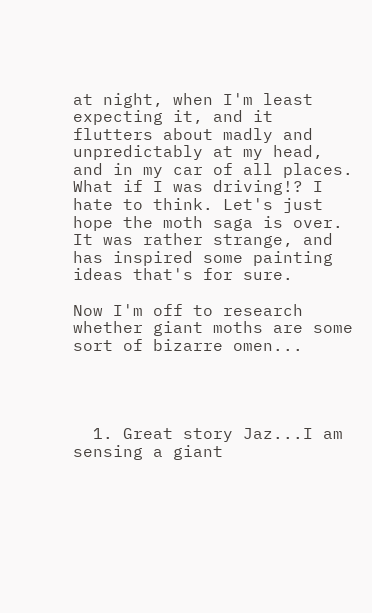at night, when I'm least expecting it, and it flutters about madly and unpredictably at my head, and in my car of all places. What if I was driving!? I hate to think. Let's just hope the moth saga is over. It was rather strange, and has inspired some painting ideas that's for sure.

Now I'm off to research whether giant moths are some sort of bizarre omen...




  1. Great story Jaz...I am sensing a giant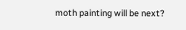moth painting will be next?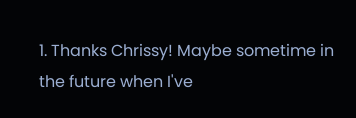1. Thanks Chrissy! Maybe sometime in the future when I've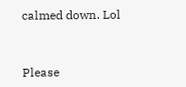calmed down. Lol


Please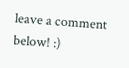leave a comment below! :)